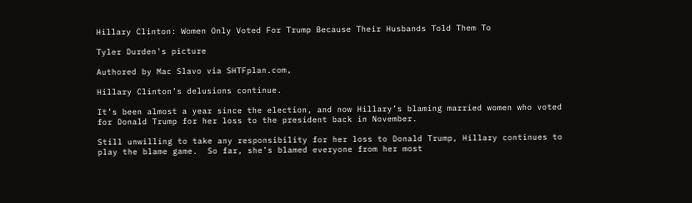Hillary Clinton: Women Only Voted For Trump Because Their Husbands Told Them To

Tyler Durden's picture

Authored by Mac Slavo via SHTFplan.com,

Hillary Clinton’s delusions continue.

It’s been almost a year since the election, and now Hillary’s blaming married women who voted for Donald Trump for her loss to the president back in November.

Still unwilling to take any responsibility for her loss to Donald Trump, Hillary continues to play the blame game.  So far, she’s blamed everyone from her most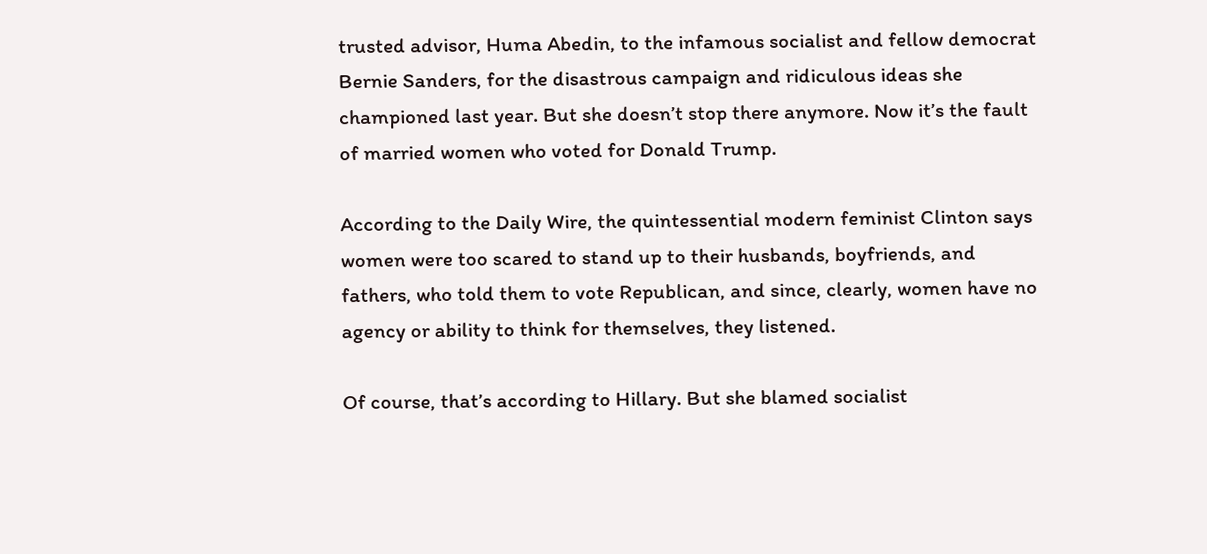trusted advisor, Huma Abedin, to the infamous socialist and fellow democrat Bernie Sanders, for the disastrous campaign and ridiculous ideas she championed last year. But she doesn’t stop there anymore. Now it’s the fault of married women who voted for Donald Trump.

According to the Daily Wire, the quintessential modern feminist Clinton says women were too scared to stand up to their husbands, boyfriends, and fathers, who told them to vote Republican, and since, clearly, women have no agency or ability to think for themselves, they listened.

Of course, that’s according to Hillary. But she blamed socialist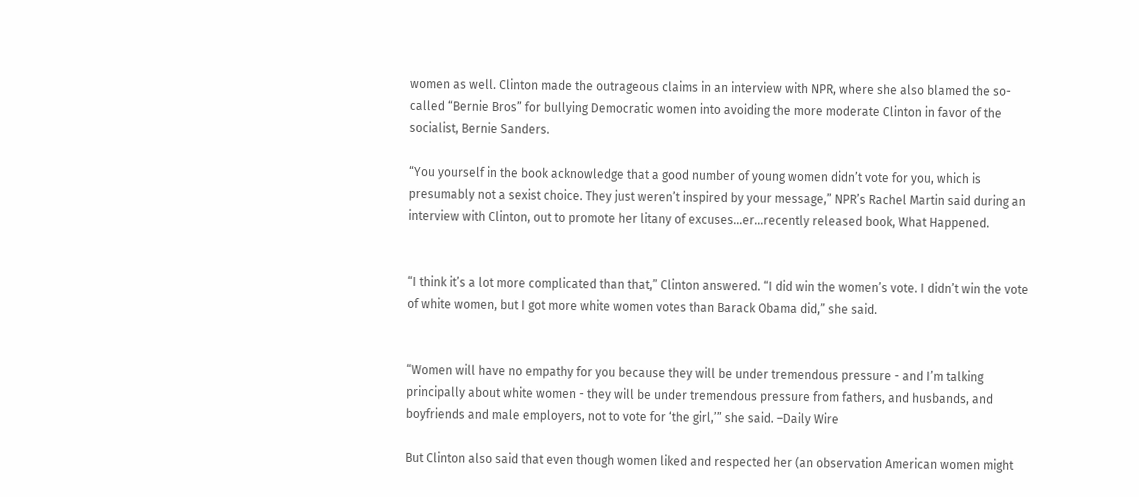women as well. Clinton made the outrageous claims in an interview with NPR, where she also blamed the so-called “Bernie Bros” for bullying Democratic women into avoiding the more moderate Clinton in favor of the socialist, Bernie Sanders.

“You yourself in the book acknowledge that a good number of young women didn’t vote for you, which is presumably not a sexist choice. They just weren’t inspired by your message,” NPR’s Rachel Martin said during an interview with Clinton, out to promote her litany of excuses…er…recently released book, What Happened.


“I think it’s a lot more complicated than that,” Clinton answered. “I did win the women’s vote. I didn’t win the vote of white women, but I got more white women votes than Barack Obama did,” she said.


“Women will have no empathy for you because they will be under tremendous pressure - and I’m talking principally about white women - they will be under tremendous pressure from fathers, and husbands, and boyfriends and male employers, not to vote for ‘the girl,’” she said. –Daily Wire

But Clinton also said that even though women liked and respected her (an observation American women might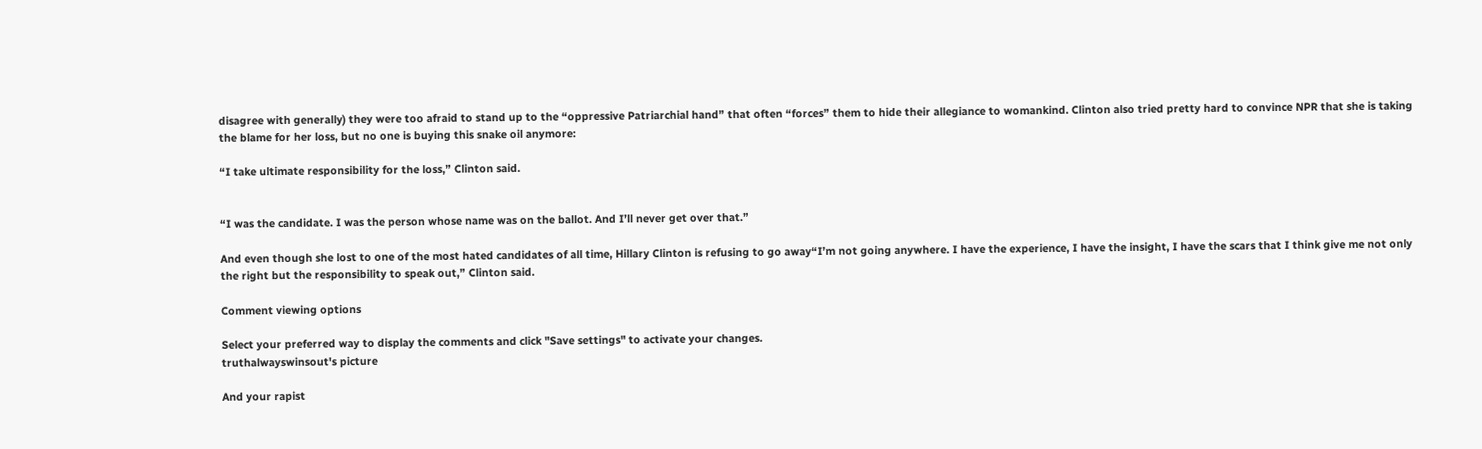disagree with generally) they were too afraid to stand up to the “oppressive Patriarchial hand” that often “forces” them to hide their allegiance to womankind. Clinton also tried pretty hard to convince NPR that she is taking the blame for her loss, but no one is buying this snake oil anymore:

“I take ultimate responsibility for the loss,” Clinton said.


“I was the candidate. I was the person whose name was on the ballot. And I’ll never get over that.”

And even though she lost to one of the most hated candidates of all time, Hillary Clinton is refusing to go away“I’m not going anywhere. I have the experience, I have the insight, I have the scars that I think give me not only the right but the responsibility to speak out,” Clinton said.

Comment viewing options

Select your preferred way to display the comments and click "Save settings" to activate your changes.
truthalwayswinsout's picture

And your rapist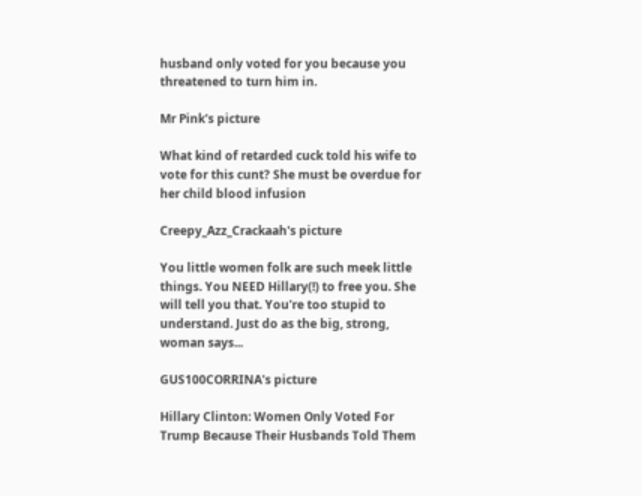husband only voted for you because you threatened to turn him in.

Mr Pink's picture

What kind of retarded cuck told his wife to vote for this cunt? She must be overdue for her child blood infusion

Creepy_Azz_Crackaah's picture

You little women folk are such meek little things. You NEED Hillary(!) to free you. She will tell you that. You're too stupid to understand. Just do as the big, strong, woman says...

GUS100CORRINA's picture

Hillary Clinton: Women Only Voted For Trump Because Their Husbands Told Them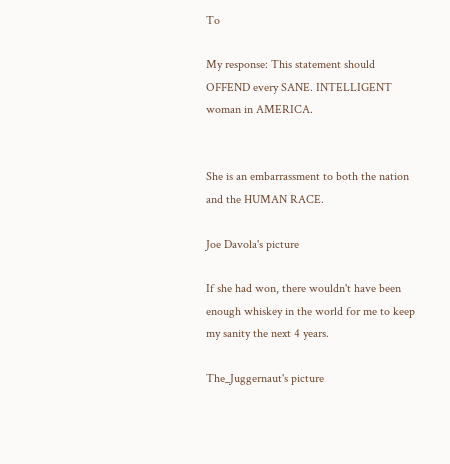To

My response: This statement should OFFEND every SANE. INTELLIGENT woman in AMERICA.


She is an embarrassment to both the nation and the HUMAN RACE.

Joe Davola's picture

If she had won, there wouldn't have been enough whiskey in the world for me to keep my sanity the next 4 years.

The_Juggernaut's picture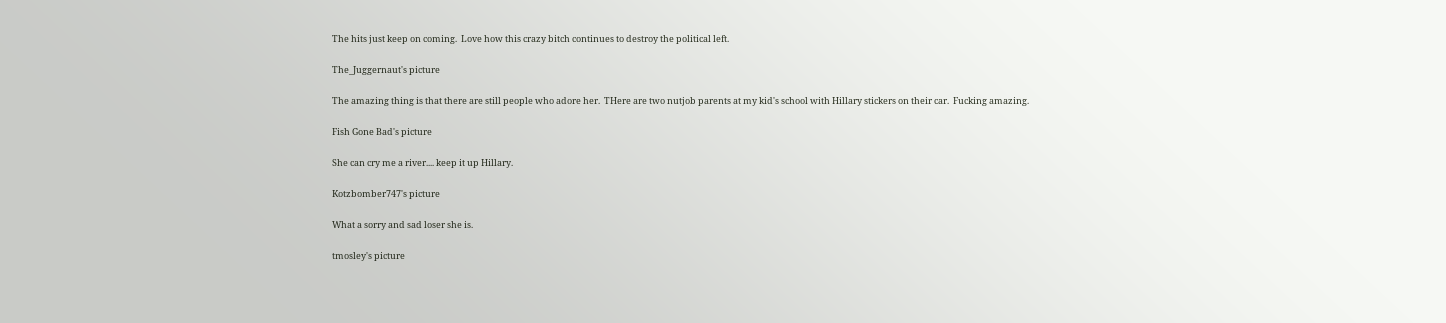The hits just keep on coming.  Love how this crazy bitch continues to destroy the political left.

The_Juggernaut's picture

The amazing thing is that there are still people who adore her.  THere are two nutjob parents at my kid's school with Hillary stickers on their car.  Fucking amazing.

Fish Gone Bad's picture

She can cry me a river.... keep it up Hillary.

Kotzbomber747's picture

What a sorry and sad loser she is.

tmosley's picture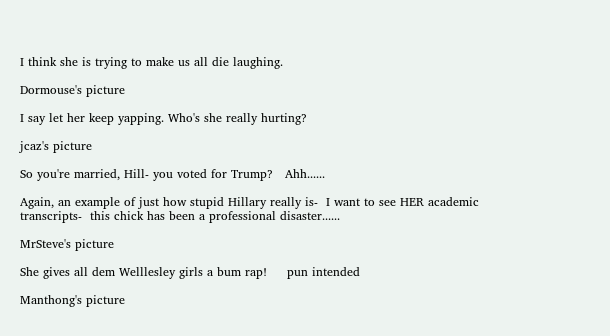I think she is trying to make us all die laughing.

Dormouse's picture

I say let her keep yapping. Who's she really hurting?

jcaz's picture

So you're married, Hill- you voted for Trump?   Ahh......

Again, an example of just how stupid Hillary really is-  I want to see HER academic transcripts-  this chick has been a professional disaster......

MrSteve's picture

She gives all dem Welllesley girls a bum rap!     pun intended

Manthong's picture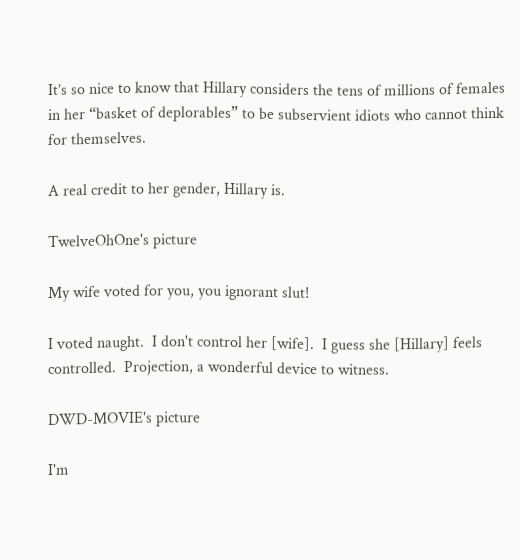It’s so nice to know that Hillary considers the tens of millions of females in her “basket of deplorables” to be subservient idiots who cannot think for themselves.

A real credit to her gender, Hillary is.

TwelveOhOne's picture

My wife voted for you, you ignorant slut!

I voted naught.  I don't control her [wife].  I guess she [Hillary] feels controlled.  Projection, a wonderful device to witness.

DWD-MOVIE's picture

I'm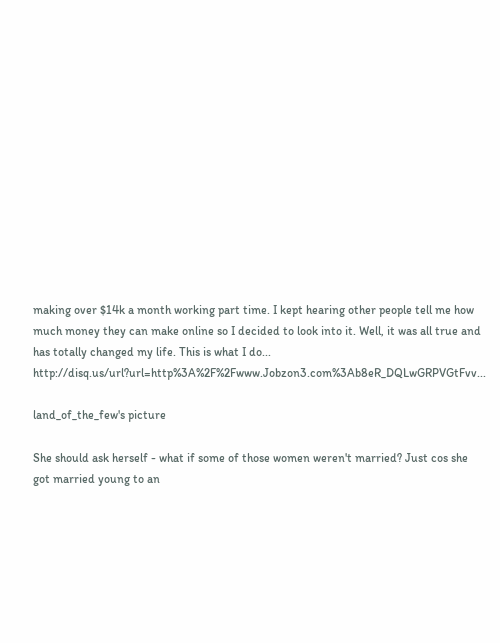making over $14k a month working part time. I kept hearing other people tell me how much money they can make online so I decided to look into it. Well, it was all true and has totally changed my life. This is what I do... http://disq.us/url?url=http%3A%2F%2Fwww.Jobzon3.com%3Ab8eR_DQLwGRPVGtFvv...

land_of_the_few's picture

She should ask herself - what if some of those women weren't married? Just cos she got married young to an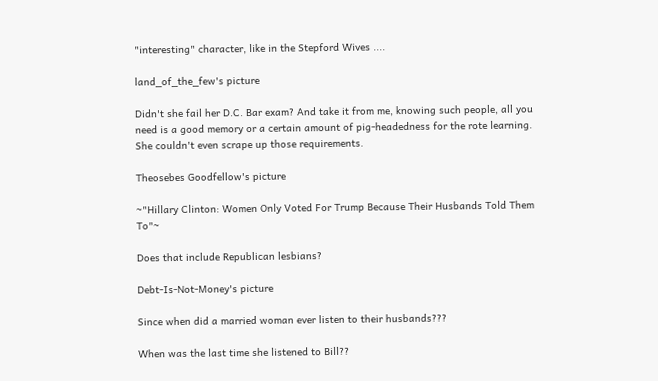"interesting" character, like in the Stepford Wives ....

land_of_the_few's picture

Didn't she fail her D.C. Bar exam? And take it from me, knowing such people, all you need is a good memory or a certain amount of pig-headedness for the rote learning. She couldn't even scrape up those requirements.

Theosebes Goodfellow's picture

~"Hillary Clinton: Women Only Voted For Trump Because Their Husbands Told Them To"~

Does that include Republican lesbians?

Debt-Is-Not-Money's picture

Since when did a married woman ever listen to their husbands???

When was the last time she listened to Bill??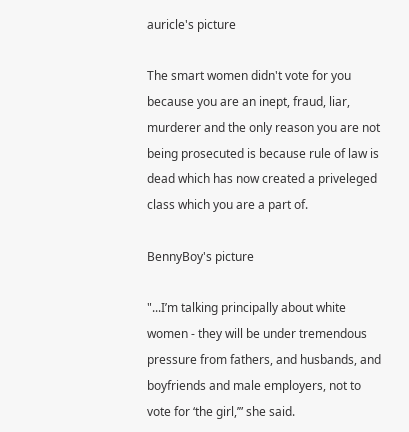auricle's picture

The smart women didn't vote for you because you are an inept, fraud, liar, murderer and the only reason you are not being prosecuted is because rule of law is dead which has now created a priveleged class which you are a part of.

BennyBoy's picture

"...I’m talking principally about white women - they will be under tremendous pressure from fathers, and husbands, and boyfriends and male employers, not to vote for ‘the girl,’” she said.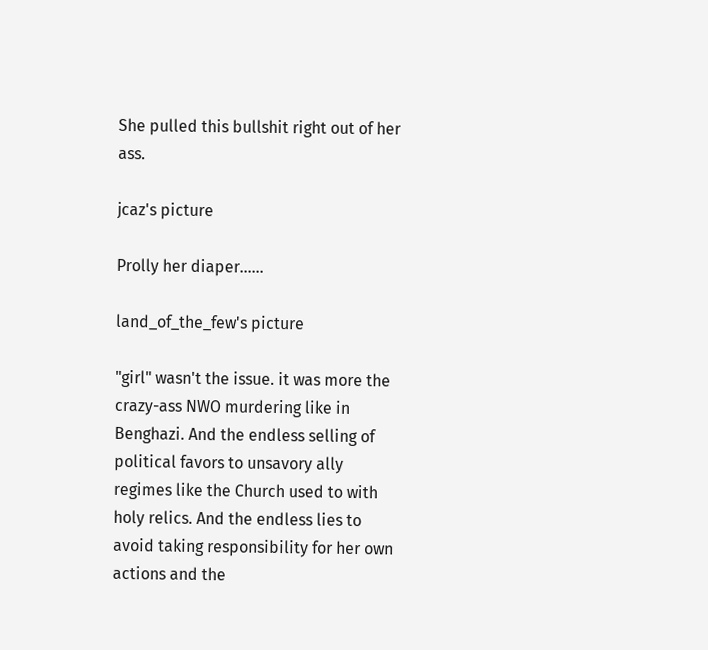She pulled this bullshit right out of her ass.

jcaz's picture

Prolly her diaper......

land_of_the_few's picture

"girl" wasn't the issue. it was more the crazy-ass NWO murdering like in Benghazi. And the endless selling of political favors to unsavory ally regimes like the Church used to with holy relics. And the endless lies to avoid taking responsibility for her own actions and the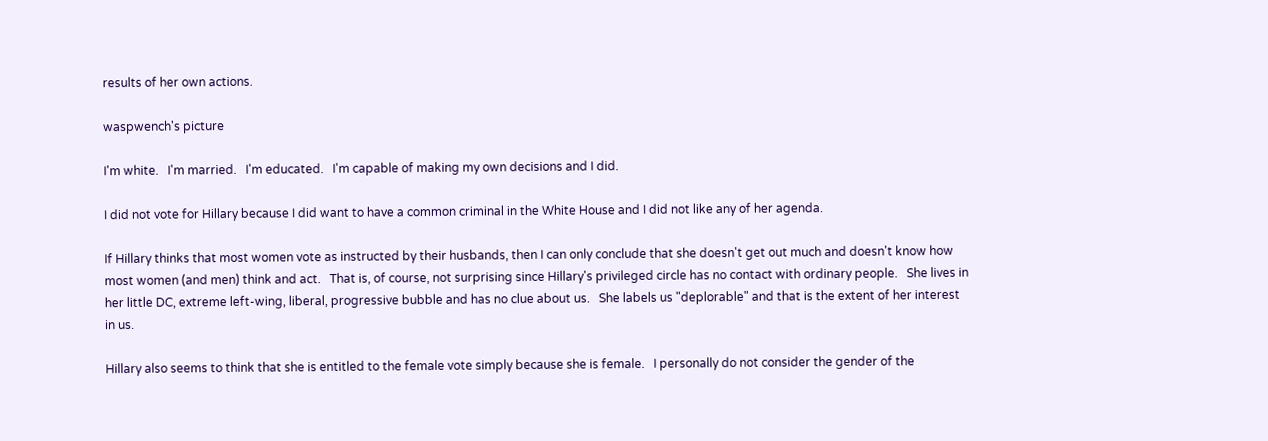results of her own actions.

waspwench's picture

I'm white.   I'm married.   I'm educated.   I'm capable of making my own decisions and I did.

I did not vote for Hillary because I did want to have a common criminal in the White House and I did not like any of her agenda.

If Hillary thinks that most women vote as instructed by their husbands, then I can only conclude that she doesn't get out much and doesn't know how most women (and men) think and act.   That is, of course, not surprising since Hillary's privileged circle has no contact with ordinary people.   She lives in her little DC, extreme left-wing, liberal, progressive bubble and has no clue about us.   She labels us "deplorable" and that is the extent of her interest in us.

Hillary also seems to think that she is entitled to the female vote simply because she is female.   I personally do not consider the gender of the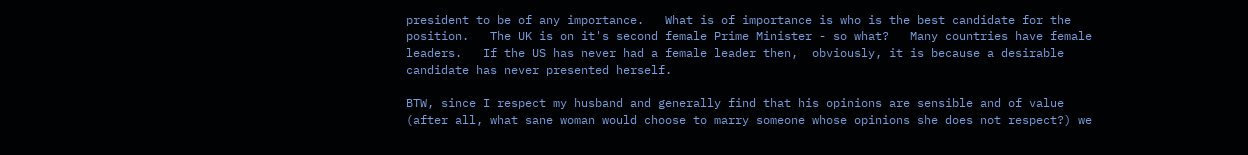president to be of any importance.   What is of importance is who is the best candidate for the position.   The UK is on it's second female Prime Minister - so what?   Many countries have female leaders.   If the US has never had a female leader then,  obviously, it is because a desirable candidate has never presented herself.

BTW, since I respect my husband and generally find that his opinions are sensible and of value (after all, what sane woman would choose to marry someone whose opinions she does not respect?) we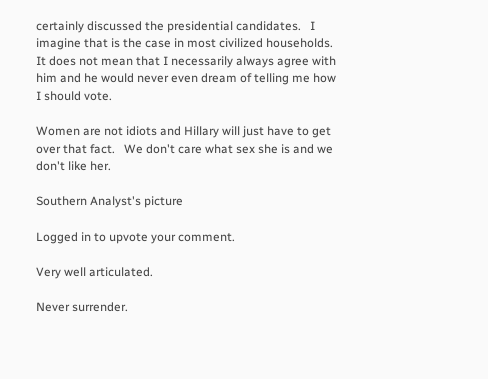certainly discussed the presidential candidates.   I imagine that is the case in most civilized households.   It does not mean that I necessarily always agree with him and he would never even dream of telling me how I should vote.

Women are not idiots and Hillary will just have to get over that fact.   We don't care what sex she is and we don't like her.

Southern Analyst's picture

Logged in to upvote your comment.

Very well articulated.

Never surrender.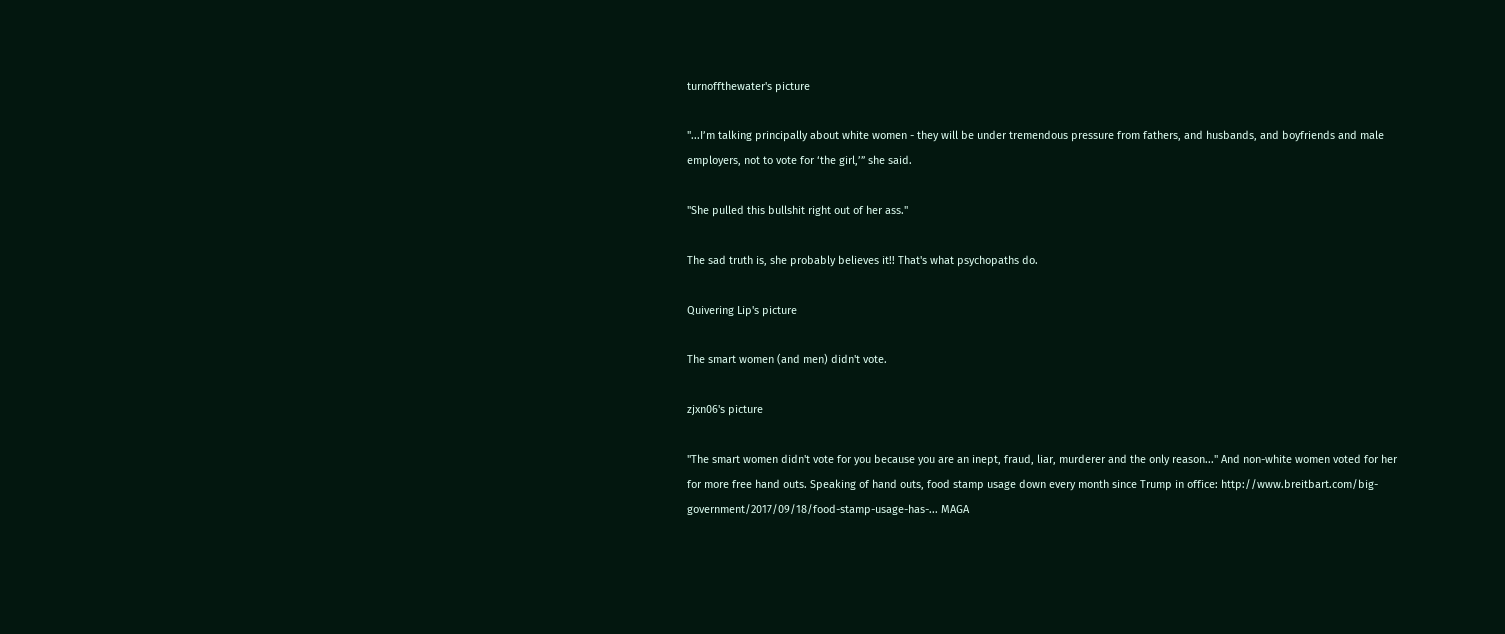turnoffthewater's picture

"...I’m talking principally about white women - they will be under tremendous pressure from fathers, and husbands, and boyfriends and male employers, not to vote for ‘the girl,’” she said.

"She pulled this bullshit right out of her ass."

The sad truth is, she probably believes it!! That's what psychopaths do.

Quivering Lip's picture

The smart women (and men) didn't vote.

zjxn06's picture

"The smart women didn't vote for you because you are an inept, fraud, liar, murderer and the only reason..." And non-white women voted for her for more free hand outs. Speaking of hand outs, food stamp usage down every month since Trump in office: http://www.breitbart.com/big-government/2017/09/18/food-stamp-usage-has-... MAGA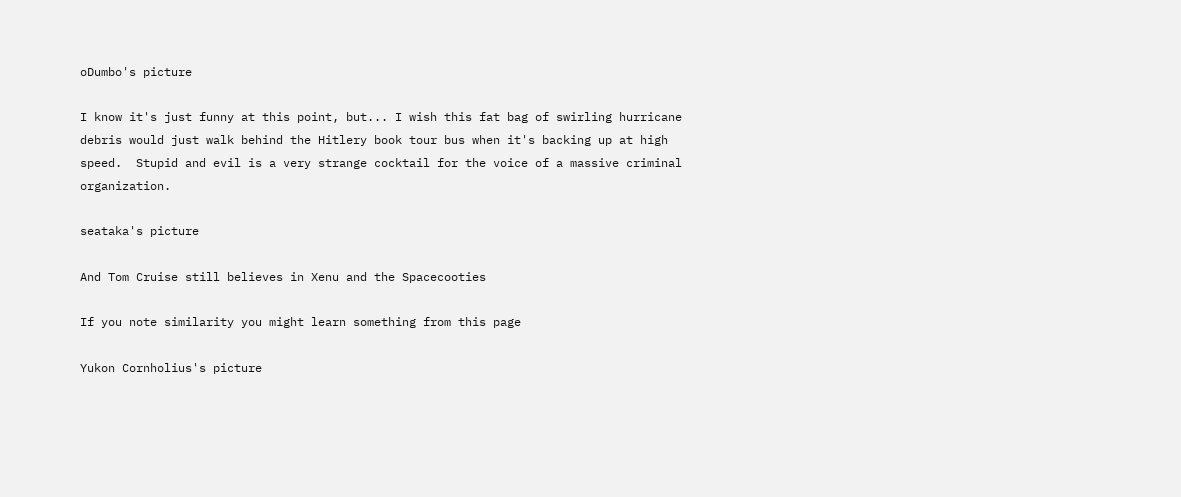oDumbo's picture

I know it's just funny at this point, but... I wish this fat bag of swirling hurricane debris would just walk behind the Hitlery book tour bus when it's backing up at high speed.  Stupid and evil is a very strange cocktail for the voice of a massive criminal organization.

seataka's picture

And Tom Cruise still believes in Xenu and the Spacecooties

If you note similarity you might learn something from this page

Yukon Cornholius's picture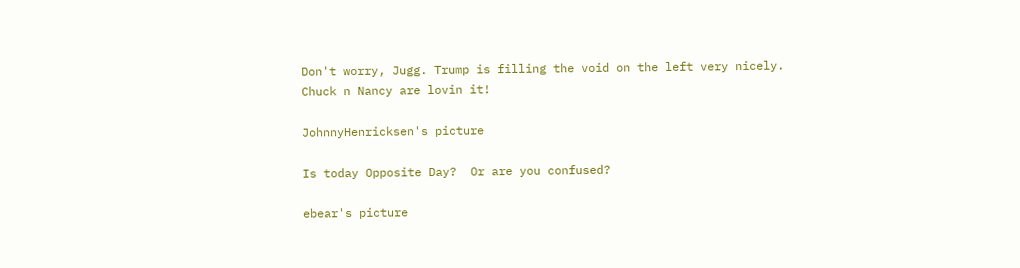Don't worry, Jugg. Trump is filling the void on the left very nicely. Chuck n Nancy are lovin it!

JohnnyHenricksen's picture

Is today Opposite Day?  Or are you confused?

ebear's picture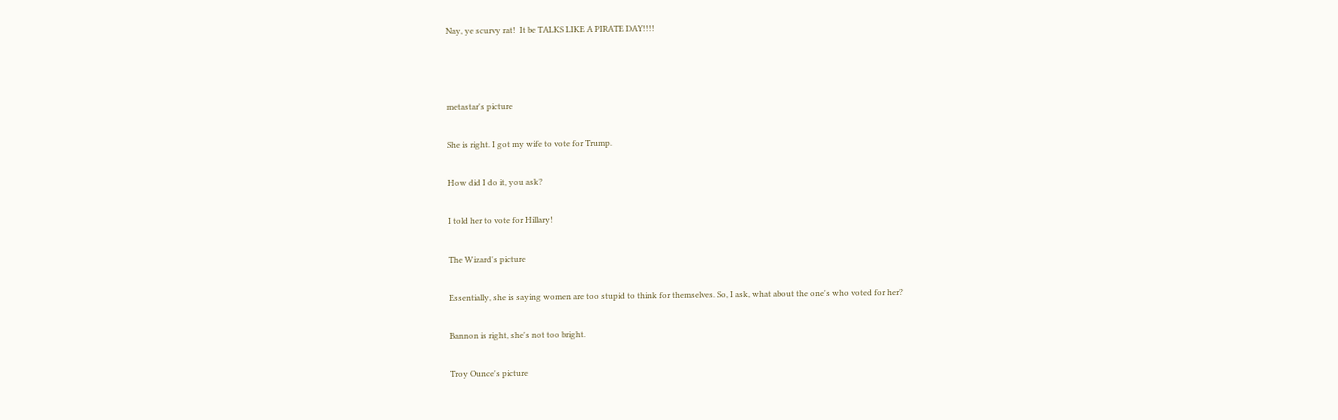Nay, ye scurvy rat!  It be TALKS LIKE A PIRATE DAY!!!!



metastar's picture

She is right. I got my wife to vote for Trump.

How did I do it, you ask?

I told her to vote for Hillary!

The Wizard's picture

Essentially, she is saying women are too stupid to think for themselves. So, I ask, what about the one's who voted for her?

Bannon is right, she's not too bright.

Troy Ounce's picture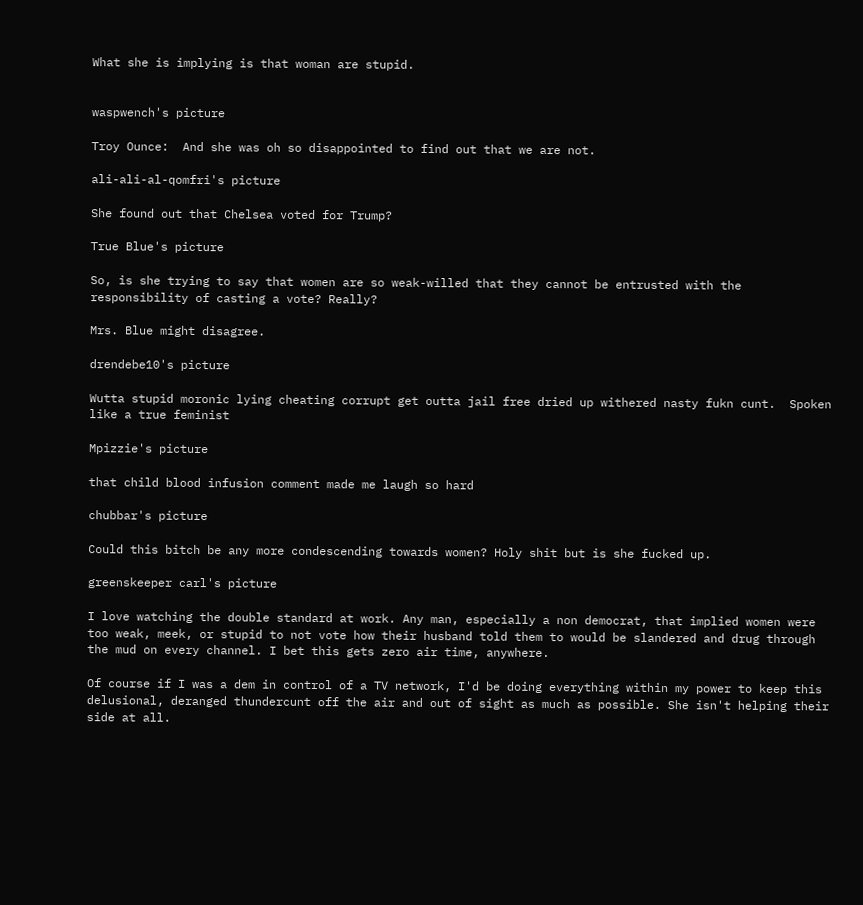What she is implying is that woman are stupid.


waspwench's picture

Troy Ounce:  And she was oh so disappointed to find out that we are not.

ali-ali-al-qomfri's picture

She found out that Chelsea voted for Trump?

True Blue's picture

So, is she trying to say that women are so weak-willed that they cannot be entrusted with the responsibility of casting a vote? Really?

Mrs. Blue might disagree.

drendebe10's picture

Wutta stupid moronic lying cheating corrupt get outta jail free dried up withered nasty fukn cunt.  Spoken like a true feminist

Mpizzie's picture

that child blood infusion comment made me laugh so hard

chubbar's picture

Could this bitch be any more condescending towards women? Holy shit but is she fucked up.

greenskeeper carl's picture

I love watching the double standard at work. Any man, especially a non democrat, that implied women were too weak, meek, or stupid to not vote how their husband told them to would be slandered and drug through the mud on every channel. I bet this gets zero air time, anywhere.

Of course if I was a dem in control of a TV network, I'd be doing everything within my power to keep this delusional, deranged thundercunt off the air and out of sight as much as possible. She isn't helping their side at all.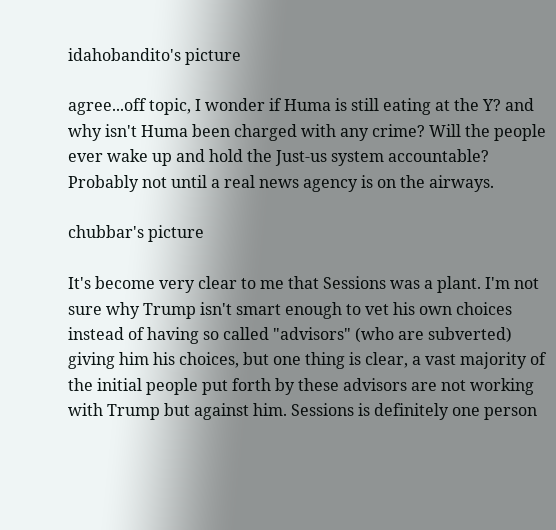idahobandito's picture

agree...off topic, I wonder if Huma is still eating at the Y? and why isn't Huma been charged with any crime? Will the people ever wake up and hold the Just-us system accountable? Probably not until a real news agency is on the airways.

chubbar's picture

It's become very clear to me that Sessions was a plant. I'm not sure why Trump isn't smart enough to vet his own choices instead of having so called "advisors" (who are subverted) giving him his choices, but one thing is clear, a vast majority of the initial people put forth by these advisors are not working with Trump but against him. Sessions is definitely one person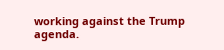working against the Trump agenda.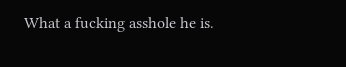What a fucking asshole he is.